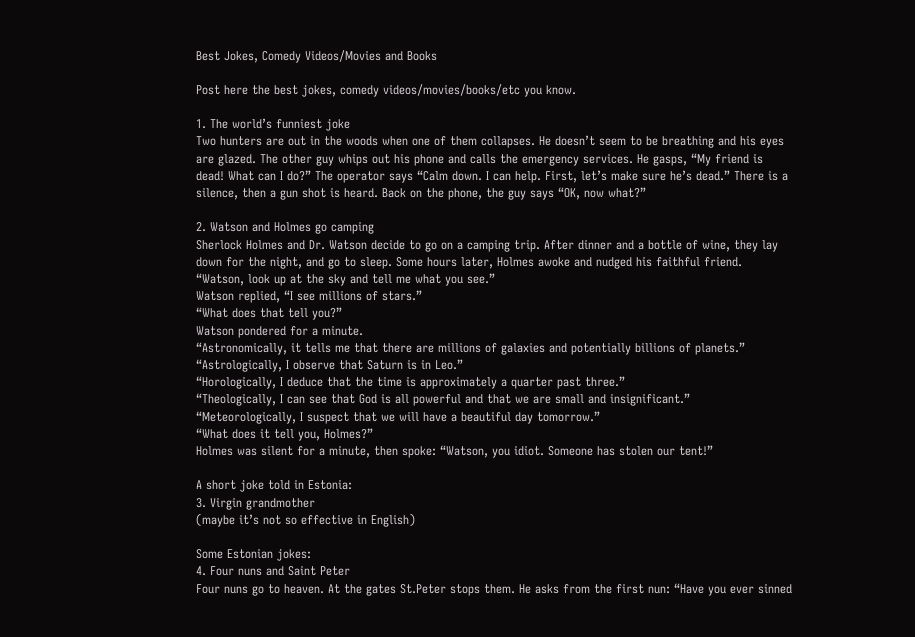Best Jokes, Comedy Videos/Movies and Books

Post here the best jokes, comedy videos/movies/books/etc you know.

1. The world’s funniest joke
Two hunters are out in the woods when one of them collapses. He doesn’t seem to be breathing and his eyes are glazed. The other guy whips out his phone and calls the emergency services. He gasps, “My friend is dead! What can I do?” The operator says “Calm down. I can help. First, let’s make sure he’s dead.” There is a silence, then a gun shot is heard. Back on the phone, the guy says “OK, now what?”

2. Watson and Holmes go camping
Sherlock Holmes and Dr. Watson decide to go on a camping trip. After dinner and a bottle of wine, they lay down for the night, and go to sleep. Some hours later, Holmes awoke and nudged his faithful friend.
“Watson, look up at the sky and tell me what you see.”
Watson replied, “I see millions of stars.”
“What does that tell you?”
Watson pondered for a minute.
“Astronomically, it tells me that there are millions of galaxies and potentially billions of planets.”
“Astrologically, I observe that Saturn is in Leo.”
“Horologically, I deduce that the time is approximately a quarter past three.”
“Theologically, I can see that God is all powerful and that we are small and insignificant.”
“Meteorologically, I suspect that we will have a beautiful day tomorrow.”
“What does it tell you, Holmes?”
Holmes was silent for a minute, then spoke: “Watson, you idiot. Someone has stolen our tent!”

A short joke told in Estonia:
3. Virgin grandmother
(maybe it’s not so effective in English)

Some Estonian jokes:
4. Four nuns and Saint Peter
Four nuns go to heaven. At the gates St.Peter stops them. He asks from the first nun: “Have you ever sinned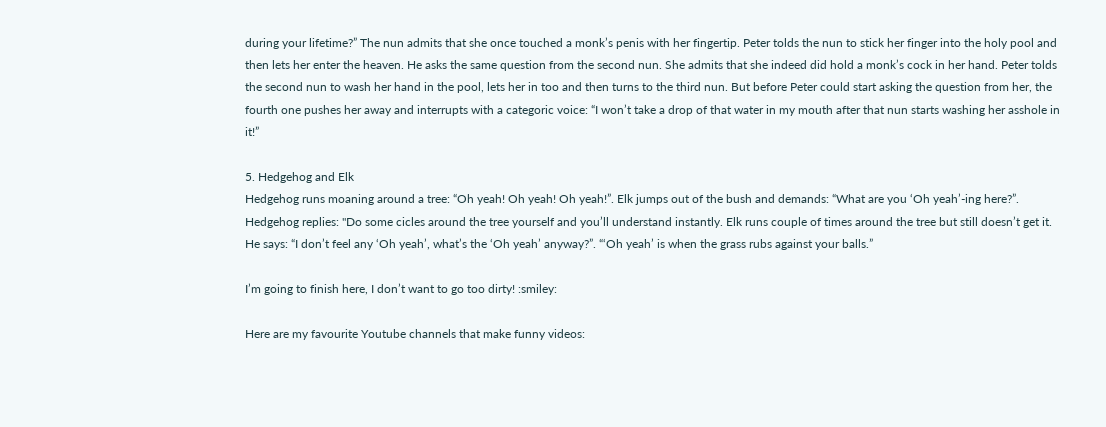during your lifetime?” The nun admits that she once touched a monk’s penis with her fingertip. Peter tolds the nun to stick her finger into the holy pool and then lets her enter the heaven. He asks the same question from the second nun. She admits that she indeed did hold a monk’s cock in her hand. Peter tolds the second nun to wash her hand in the pool, lets her in too and then turns to the third nun. But before Peter could start asking the question from her, the fourth one pushes her away and interrupts with a categoric voice: “I won’t take a drop of that water in my mouth after that nun starts washing her asshole in it!”

5. Hedgehog and Elk
Hedgehog runs moaning around a tree: “Oh yeah! Oh yeah! Oh yeah!”. Elk jumps out of the bush and demands: “What are you ‘Oh yeah’-ing here?”. Hedgehog replies: "Do some cicles around the tree yourself and you’ll understand instantly. Elk runs couple of times around the tree but still doesn’t get it. He says: “I don’t feel any ‘Oh yeah’, what’s the ‘Oh yeah’ anyway?”. “‘Oh yeah’ is when the grass rubs against your balls.”

I’m going to finish here, I don’t want to go too dirty! :smiley:

Here are my favourite Youtube channels that make funny videos: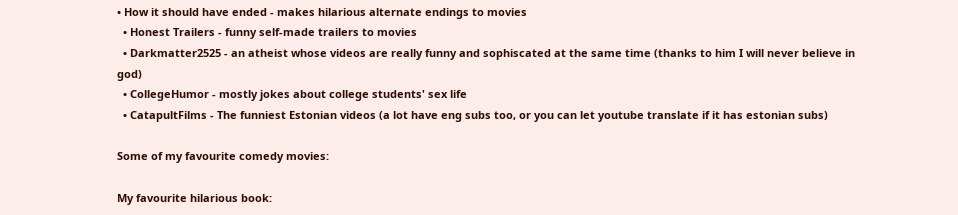• How it should have ended - makes hilarious alternate endings to movies
  • Honest Trailers - funny self-made trailers to movies
  • Darkmatter2525 - an atheist whose videos are really funny and sophiscated at the same time (thanks to him I will never believe in god)
  • CollegeHumor - mostly jokes about college students' sex life
  • CatapultFilms - The funniest Estonian videos (a lot have eng subs too, or you can let youtube translate if it has estonian subs)

Some of my favourite comedy movies:

My favourite hilarious book: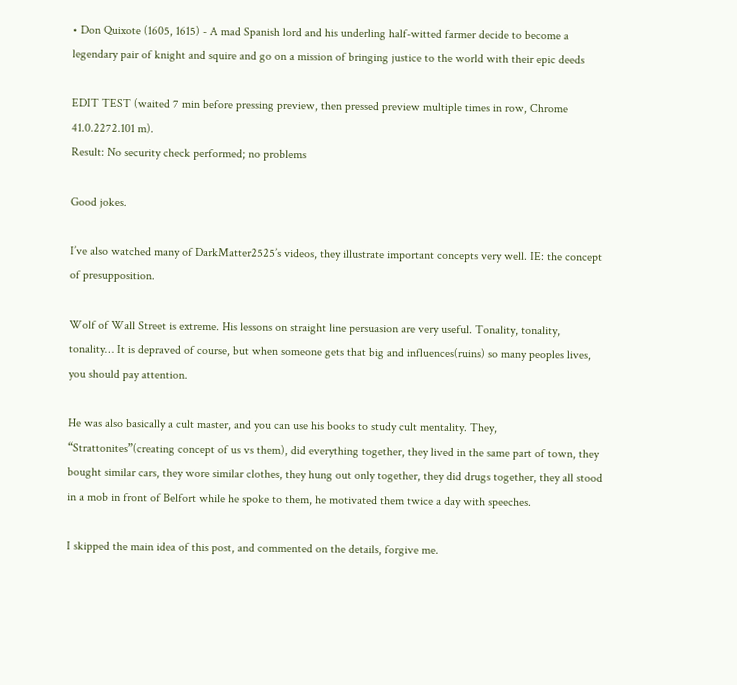• Don Quixote (1605, 1615) - A mad Spanish lord and his underling half-witted farmer decide to become a legendary pair of knight and squire and go on a mission of bringing justice to the world with their epic deeds

EDIT TEST (waited 7 min before pressing preview, then pressed preview multiple times in row, Chrome 41.0.2272.101 m).
Result: No security check performed; no problems

Good jokes.

I’ve also watched many of DarkMatter2525’s videos, they illustrate important concepts very well. IE: the concept of presupposition.

Wolf of Wall Street is extreme. His lessons on straight line persuasion are very useful. Tonality, tonality, tonality… It is depraved of course, but when someone gets that big and influences(ruins) so many peoples lives, you should pay attention.

He was also basically a cult master, and you can use his books to study cult mentality. They, “Strattonites”(creating concept of us vs them), did everything together, they lived in the same part of town, they bought similar cars, they wore similar clothes, they hung out only together, they did drugs together, they all stood in a mob in front of Belfort while he spoke to them, he motivated them twice a day with speeches.

I skipped the main idea of this post, and commented on the details, forgive me.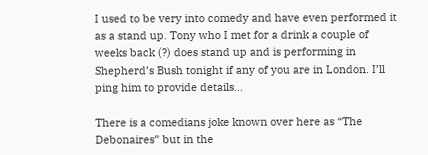I used to be very into comedy and have even performed it as a stand up. Tony who I met for a drink a couple of weeks back (?) does stand up and is performing in Shepherd’s Bush tonight if any of you are in London. I’ll ping him to provide details…

There is a comedians joke known over here as “The Debonaires” but in the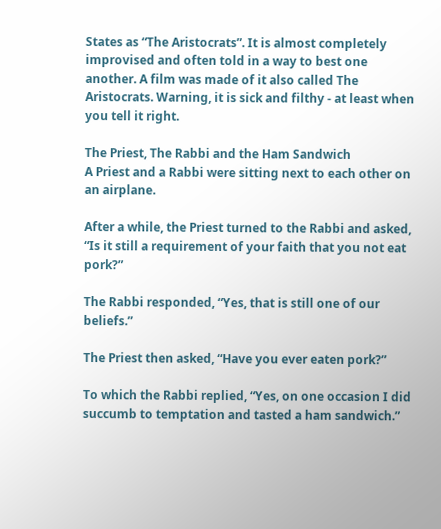States as “The Aristocrats”. It is almost completely improvised and often told in a way to best one another. A film was made of it also called The Aristocrats. Warning, it is sick and filthy - at least when you tell it right.

The Priest, The Rabbi and the Ham Sandwich
A Priest and a Rabbi were sitting next to each other on an airplane.

After a while, the Priest turned to the Rabbi and asked, “Is it still a requirement of your faith that you not eat pork?”

The Rabbi responded, “Yes, that is still one of our beliefs.”

The Priest then asked, “Have you ever eaten pork?”

To which the Rabbi replied, “Yes, on one occasion I did succumb to temptation and tasted a ham sandwich.”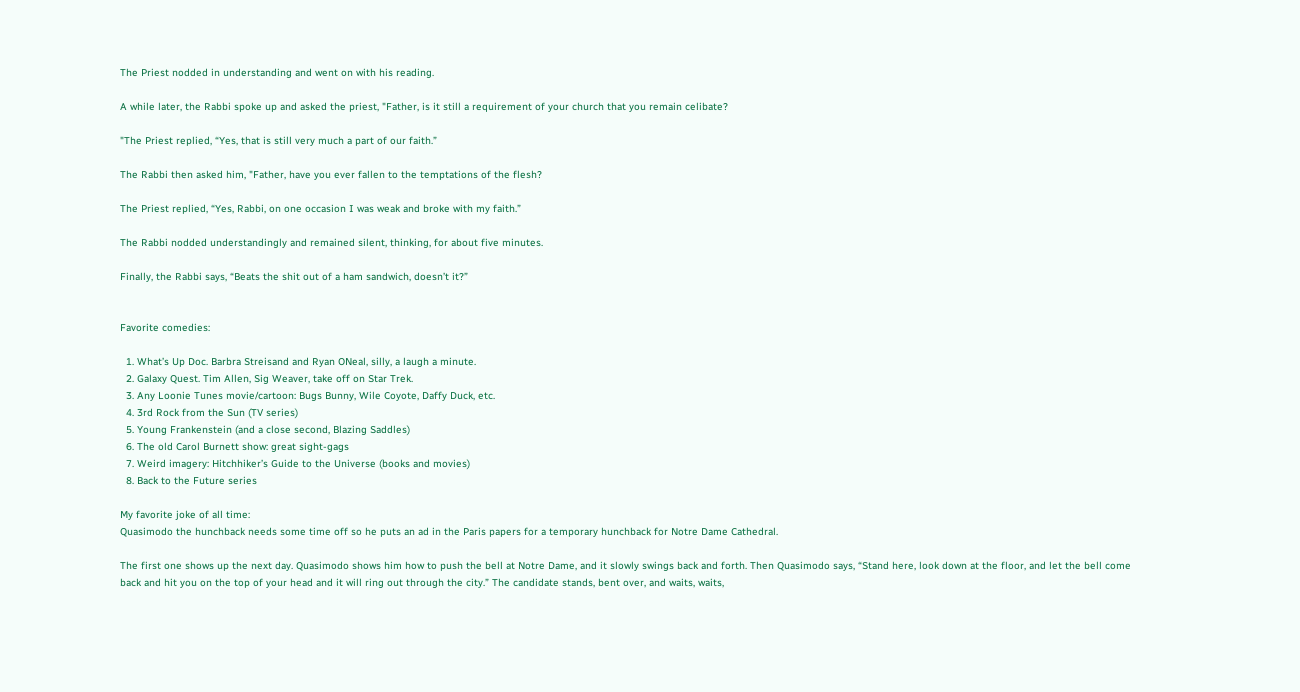The Priest nodded in understanding and went on with his reading.

A while later, the Rabbi spoke up and asked the priest, "Father, is it still a requirement of your church that you remain celibate?

"The Priest replied, “Yes, that is still very much a part of our faith.”

The Rabbi then asked him, "Father, have you ever fallen to the temptations of the flesh?

The Priest replied, “Yes, Rabbi, on one occasion I was weak and broke with my faith.”

The Rabbi nodded understandingly and remained silent, thinking, for about five minutes.

Finally, the Rabbi says, “Beats the shit out of a ham sandwich, doesn’t it?”


Favorite comedies:

  1. What’s Up Doc. Barbra Streisand and Ryan ONeal, silly, a laugh a minute.
  2. Galaxy Quest. Tim Allen, Sig Weaver, take off on Star Trek.
  3. Any Loonie Tunes movie/cartoon: Bugs Bunny, Wile Coyote, Daffy Duck, etc.
  4. 3rd Rock from the Sun (TV series)
  5. Young Frankenstein (and a close second, Blazing Saddles)
  6. The old Carol Burnett show: great sight-gags
  7. Weird imagery: Hitchhiker’s Guide to the Universe (books and movies)
  8. Back to the Future series

My favorite joke of all time:
Quasimodo the hunchback needs some time off so he puts an ad in the Paris papers for a temporary hunchback for Notre Dame Cathedral.

The first one shows up the next day. Quasimodo shows him how to push the bell at Notre Dame, and it slowly swings back and forth. Then Quasimodo says, “Stand here, look down at the floor, and let the bell come back and hit you on the top of your head and it will ring out through the city.” The candidate stands, bent over, and waits, waits,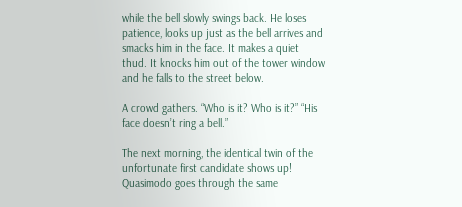while the bell slowly swings back. He loses patience, looks up just as the bell arrives and smacks him in the face. It makes a quiet thud. It knocks him out of the tower window and he falls to the street below.

A crowd gathers. “Who is it? Who is it?” “His face doesn’t ring a bell.”

The next morning, the identical twin of the unfortunate first candidate shows up! Quasimodo goes through the same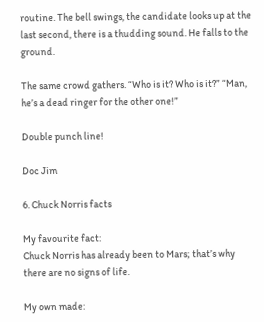routine. The bell swings, the candidate looks up at the last second, there is a thudding sound. He falls to the ground.

The same crowd gathers. “Who is it? Who is it?” “Man, he’s a dead ringer for the other one!”

Double punch line!

Doc Jim

6. Chuck Norris facts

My favourite fact:
Chuck Norris has already been to Mars; that’s why there are no signs of life.

My own made: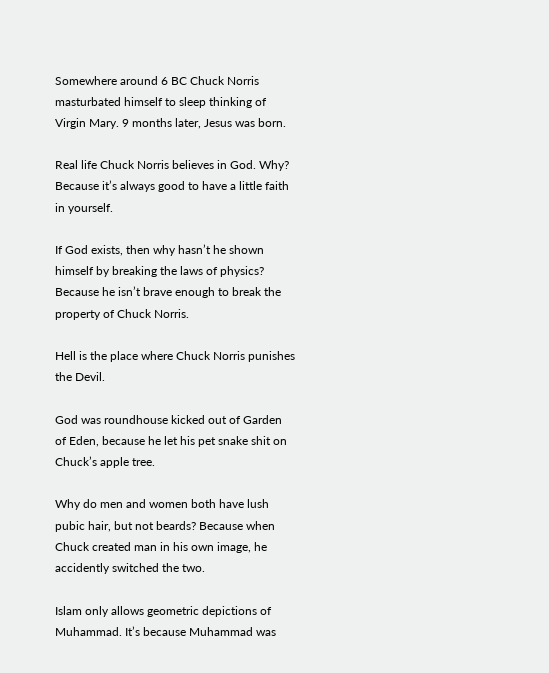Somewhere around 6 BC Chuck Norris masturbated himself to sleep thinking of Virgin Mary. 9 months later, Jesus was born.

Real life Chuck Norris believes in God. Why? Because it’s always good to have a little faith in yourself.

If God exists, then why hasn’t he shown himself by breaking the laws of physics? Because he isn’t brave enough to break the property of Chuck Norris.

Hell is the place where Chuck Norris punishes the Devil.

God was roundhouse kicked out of Garden of Eden, because he let his pet snake shit on Chuck’s apple tree.

Why do men and women both have lush pubic hair, but not beards? Because when Chuck created man in his own image, he accidently switched the two.

Islam only allows geometric depictions of Muhammad. It’s because Muhammad was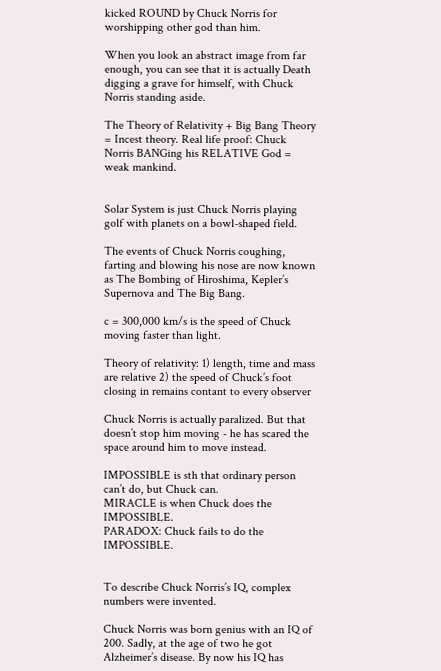kicked ROUND by Chuck Norris for worshipping other god than him.

When you look an abstract image from far enough, you can see that it is actually Death digging a grave for himself, with Chuck Norris standing aside.

The Theory of Relativity + Big Bang Theory = Incest theory. Real life proof: Chuck Norris BANGing his RELATIVE God = weak mankind.


Solar System is just Chuck Norris playing golf with planets on a bowl-shaped field.

The events of Chuck Norris coughing, farting and blowing his nose are now known as The Bombing of Hiroshima, Kepler’s Supernova and The Big Bang.

c = 300,000 km/s is the speed of Chuck moving faster than light.

Theory of relativity: 1) length, time and mass are relative 2) the speed of Chuck’s foot closing in remains contant to every observer

Chuck Norris is actually paralized. But that doesn’t stop him moving - he has scared the space around him to move instead.

IMPOSSIBLE is sth that ordinary person can’t do, but Chuck can.
MIRACLE is when Chuck does the IMPOSSIBLE.
PARADOX: Chuck fails to do the IMPOSSIBLE.


To describe Chuck Norris’s IQ, complex numbers were invented.

Chuck Norris was born genius with an IQ of 200. Sadly, at the age of two he got Alzheimer’s disease. By now his IQ has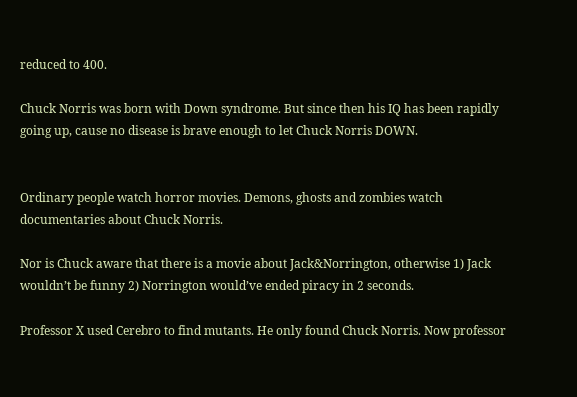reduced to 400.

Chuck Norris was born with Down syndrome. But since then his IQ has been rapidly going up, cause no disease is brave enough to let Chuck Norris DOWN.


Ordinary people watch horror movies. Demons, ghosts and zombies watch documentaries about Chuck Norris.

Nor is Chuck aware that there is a movie about Jack&Norrington, otherwise 1) Jack wouldn’t be funny 2) Norrington would’ve ended piracy in 2 seconds.

Professor X used Cerebro to find mutants. He only found Chuck Norris. Now professor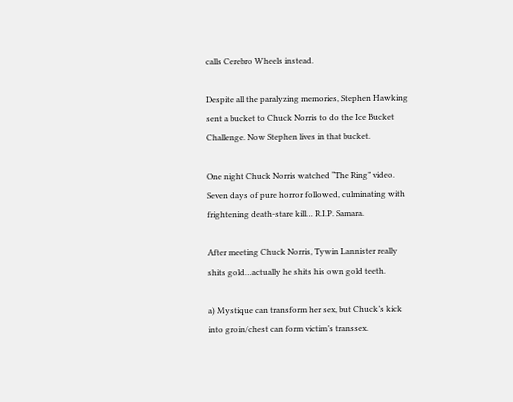calls Cerebro Wheels instead.

Despite all the paralyzing memories, Stephen Hawking sent a bucket to Chuck Norris to do the Ice Bucket Challenge. Now Stephen lives in that bucket.

One night Chuck Norris watched “The Ring” video. Seven days of pure horror followed, culminating with frightening death-stare kill… R.I.P. Samara.

After meeting Chuck Norris, Tywin Lannister really shits gold…actually he shits his own gold teeth.

a) Mystique can transform her sex, but Chuck’s kick into groin/chest can form victim’s transsex.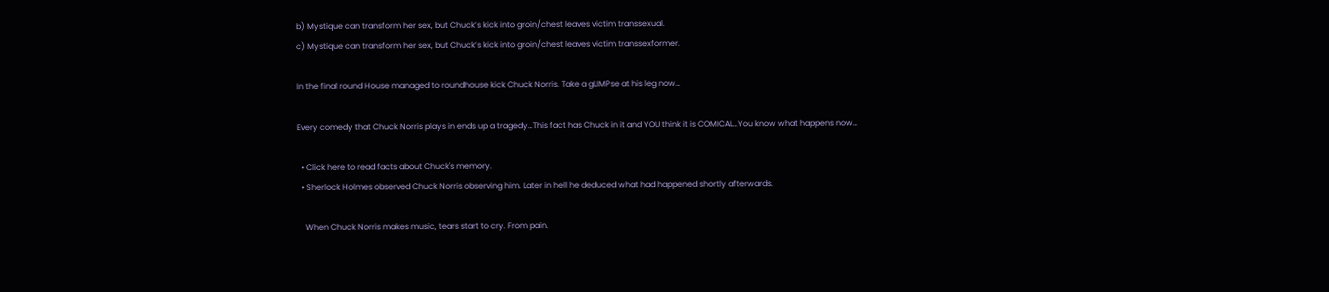b) Mystique can transform her sex, but Chuck’s kick into groin/chest leaves victim transsexual.
c) Mystique can transform her sex, but Chuck’s kick into groin/chest leaves victim transsexformer.

In the final round House managed to roundhouse kick Chuck Norris. Take a gLIMPse at his leg now…

Every comedy that Chuck Norris plays in ends up a tragedy…This fact has Chuck in it and YOU think it is COMICAL…You know what happens now…

  • Click here to read facts about Chuck's memory.
  • Sherlock Holmes observed Chuck Norris observing him. Later in hell he deduced what had happened shortly afterwards.

    When Chuck Norris makes music, tears start to cry. From pain.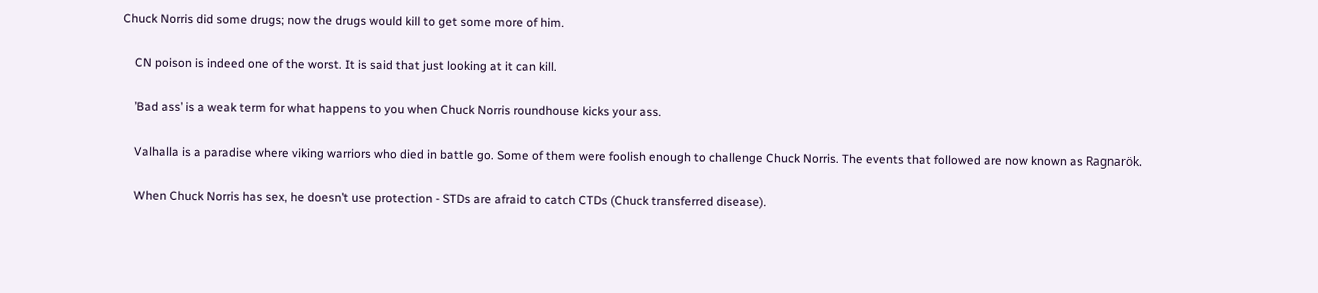Chuck Norris did some drugs; now the drugs would kill to get some more of him.

    CN poison is indeed one of the worst. It is said that just looking at it can kill.

    ’Bad ass’ is a weak term for what happens to you when Chuck Norris roundhouse kicks your ass.

    Valhalla is a paradise where viking warriors who died in battle go. Some of them were foolish enough to challenge Chuck Norris. The events that followed are now known as Ragnarök.

    When Chuck Norris has sex, he doesn’t use protection - STDs are afraid to catch CTDs (Chuck transferred disease).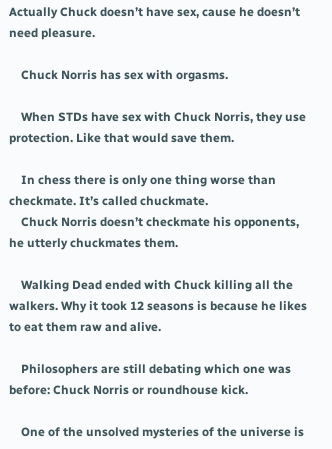Actually Chuck doesn’t have sex, cause he doesn’t need pleasure.

    Chuck Norris has sex with orgasms.

    When STDs have sex with Chuck Norris, they use protection. Like that would save them.

    In chess there is only one thing worse than checkmate. It’s called chuckmate.
    Chuck Norris doesn’t checkmate his opponents, he utterly chuckmates them.

    Walking Dead ended with Chuck killing all the walkers. Why it took 12 seasons is because he likes to eat them raw and alive.

    Philosophers are still debating which one was before: Chuck Norris or roundhouse kick.

    One of the unsolved mysteries of the universe is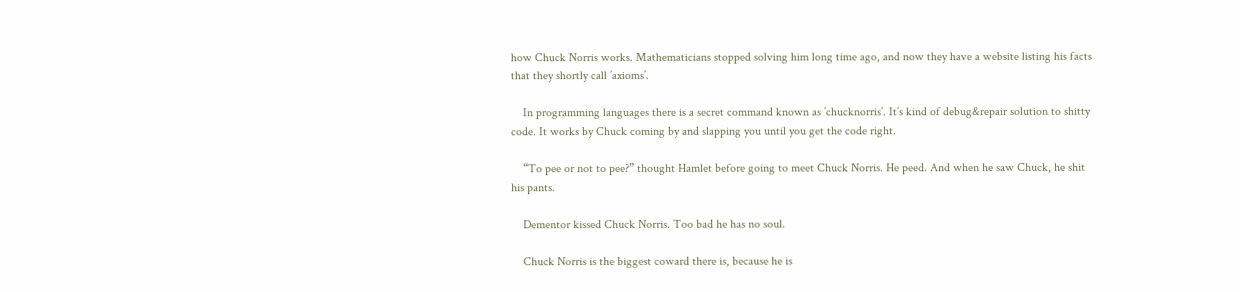how Chuck Norris works. Mathematicians stopped solving him long time ago, and now they have a website listing his facts that they shortly call ’axioms’.

    In programming languages there is a secret command known as ’chucknorris’. It’s kind of debug&repair solution to shitty code. It works by Chuck coming by and slapping you until you get the code right.

    “To pee or not to pee?” thought Hamlet before going to meet Chuck Norris. He peed. And when he saw Chuck, he shit his pants.

    Dementor kissed Chuck Norris. Too bad he has no soul.

    Chuck Norris is the biggest coward there is, because he is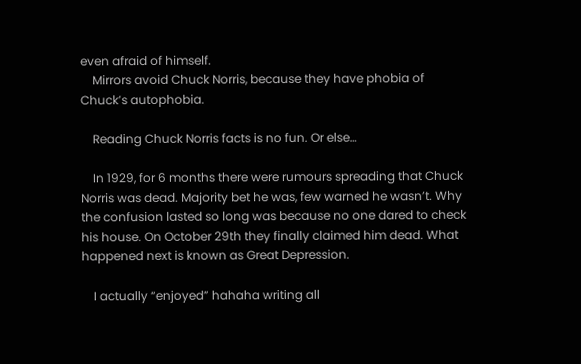even afraid of himself.
    Mirrors avoid Chuck Norris, because they have phobia of Chuck’s autophobia.

    Reading Chuck Norris facts is no fun. Or else…

    In 1929, for 6 months there were rumours spreading that Chuck Norris was dead. Majority bet he was, few warned he wasn’t. Why the confusion lasted so long was because no one dared to check his house. On October 29th they finally claimed him dead. What happened next is known as Great Depression.

    I actually “enjoyed” hahaha writing all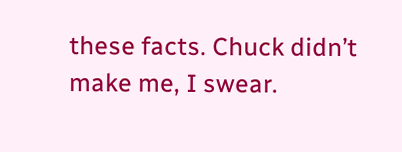these facts. Chuck didn’t make me, I swear.